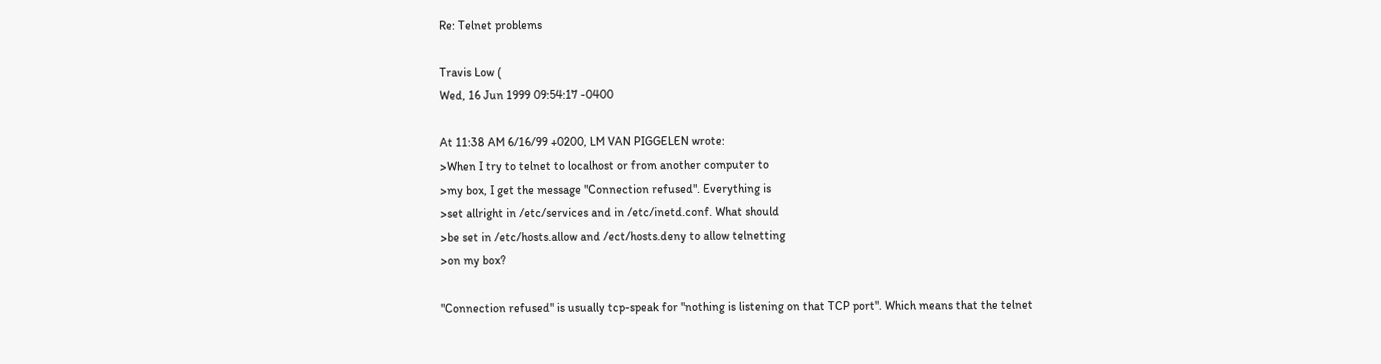Re: Telnet problems

Travis Low (
Wed, 16 Jun 1999 09:54:17 -0400

At 11:38 AM 6/16/99 +0200, LM VAN PIGGELEN wrote:
>When I try to telnet to localhost or from another computer to
>my box, I get the message "Connection refused". Everything is
>set allright in /etc/services and in /etc/inetd.conf. What should
>be set in /etc/hosts.allow and /ect/hosts.deny to allow telnetting
>on my box?

"Connection refused" is usually tcp-speak for "nothing is listening on that TCP port". Which means that the telnet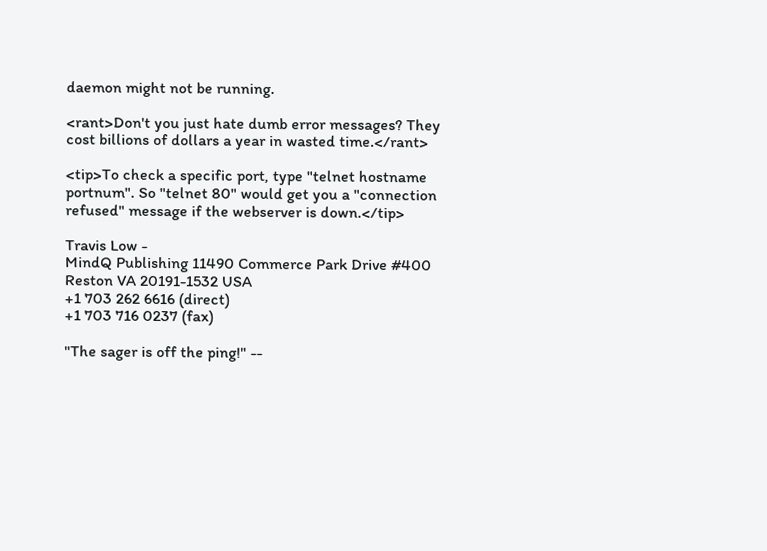daemon might not be running.

<rant>Don't you just hate dumb error messages? They cost billions of dollars a year in wasted time.</rant>

<tip>To check a specific port, type "telnet hostname portnum". So "telnet 80" would get you a "connection refused" message if the webserver is down.</tip>

Travis Low -
MindQ Publishing 11490 Commerce Park Drive #400 Reston VA 20191-1532 USA
+1 703 262 6616 (direct)
+1 703 716 0237 (fax)

"The sager is off the ping!" --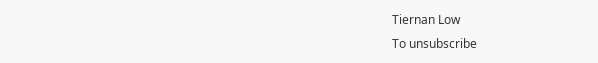Tiernan Low
To unsubscribe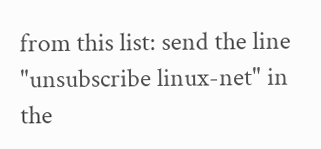from this list: send the line "unsubscribe linux-net" in
the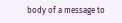body of a message to